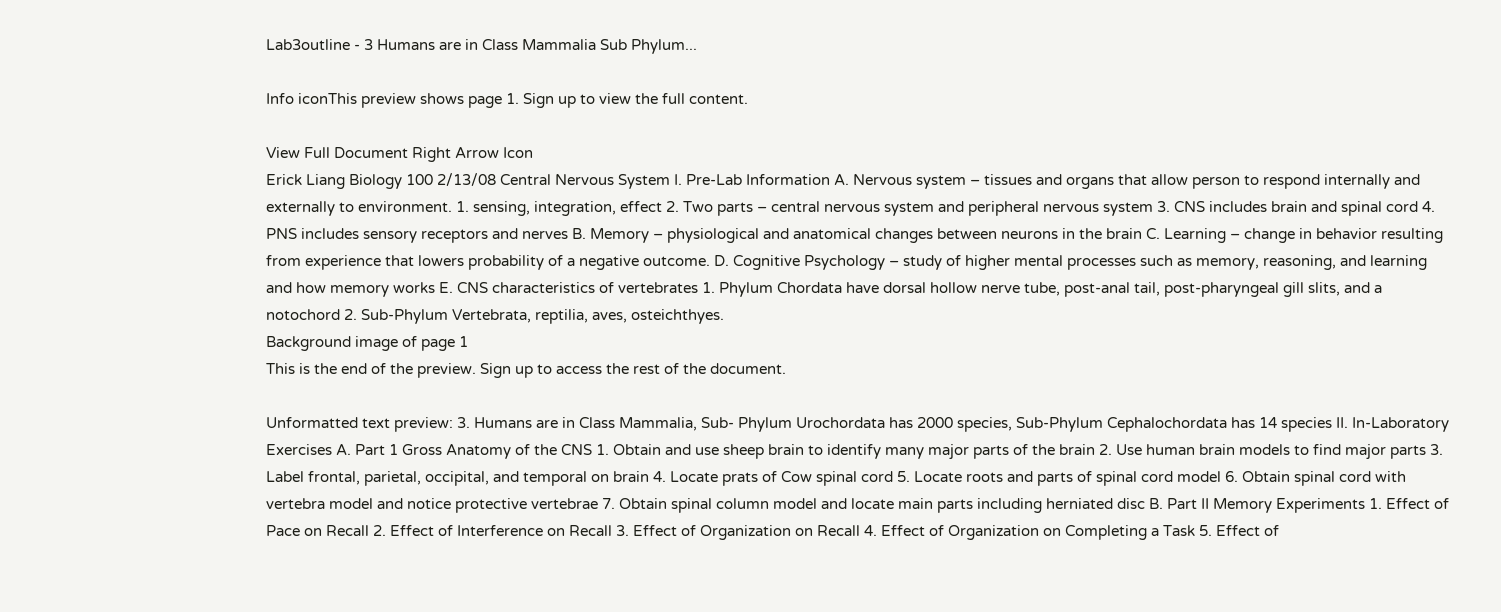Lab3outline - 3 Humans are in Class Mammalia Sub Phylum...

Info iconThis preview shows page 1. Sign up to view the full content.

View Full Document Right Arrow Icon
Erick Liang Biology 100 2/13/08 Central Nervous System I. Pre-Lab Information A. Nervous system – tissues and organs that allow person to respond internally and externally to environment. 1. sensing, integration, effect 2. Two parts – central nervous system and peripheral nervous system 3. CNS includes brain and spinal cord 4. PNS includes sensory receptors and nerves B. Memory – physiological and anatomical changes between neurons in the brain C. Learning – change in behavior resulting from experience that lowers probability of a negative outcome. D. Cognitive Psychology – study of higher mental processes such as memory, reasoning, and learning and how memory works E. CNS characteristics of vertebrates 1. Phylum Chordata have dorsal hollow nerve tube, post-anal tail, post-pharyngeal gill slits, and a notochord 2. Sub-Phylum Vertebrata, reptilia, aves, osteichthyes.
Background image of page 1
This is the end of the preview. Sign up to access the rest of the document.

Unformatted text preview: 3. Humans are in Class Mammalia, Sub- Phylum Urochordata has 2000 species, Sub-Phylum Cephalochordata has 14 species II. In-Laboratory Exercises A. Part 1 Gross Anatomy of the CNS 1. Obtain and use sheep brain to identify many major parts of the brain 2. Use human brain models to find major parts 3. Label frontal, parietal, occipital, and temporal on brain 4. Locate prats of Cow spinal cord 5. Locate roots and parts of spinal cord model 6. Obtain spinal cord with vertebra model and notice protective vertebrae 7. Obtain spinal column model and locate main parts including herniated disc B. Part II Memory Experiments 1. Effect of Pace on Recall 2. Effect of Interference on Recall 3. Effect of Organization on Recall 4. Effect of Organization on Completing a Task 5. Effect of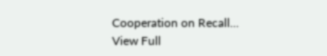Cooperation on Recall...
View Full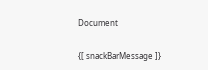Document

{[ snackBarMessage ]}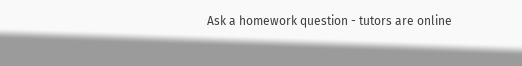Ask a homework question - tutors are online